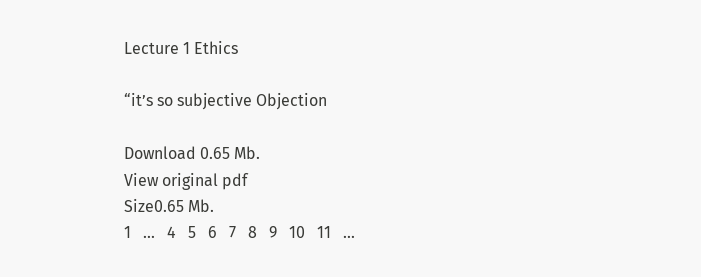Lecture 1 Ethics

“it’s so subjective Objection

Download 0.65 Mb.
View original pdf
Size0.65 Mb.
1   ...   4   5   6   7   8   9   10   11   ...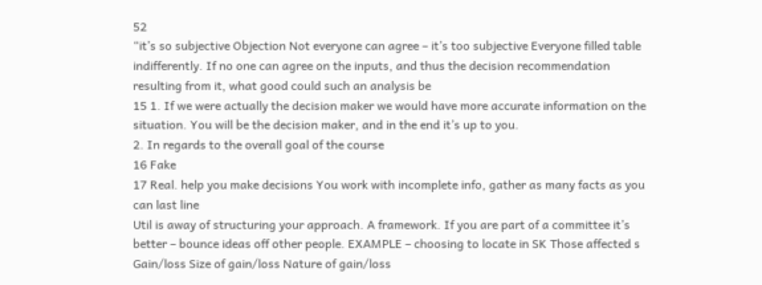52
“it’s so subjective Objection Not everyone can agree – it’s too subjective Everyone filled table indifferently. If no one can agree on the inputs, and thus the decision recommendation resulting from it, what good could such an analysis be
15 1. If we were actually the decision maker we would have more accurate information on the situation. You will be the decision maker, and in the end it’s up to you.
2. In regards to the overall goal of the course
16 Fake
17 Real. help you make decisions You work with incomplete info, gather as many facts as you can last line
Util is away of structuring your approach. A framework. If you are part of a committee it’s better – bounce ideas off other people. EXAMPLE – choosing to locate in SK Those affected s
Gain/loss Size of gain/loss Nature of gain/loss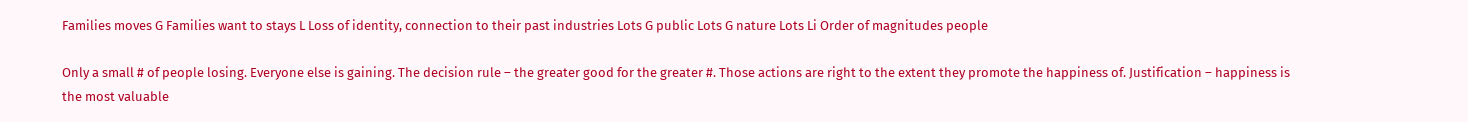Families moves G Families want to stays L Loss of identity, connection to their past industries Lots G public Lots G nature Lots Li Order of magnitudes people

Only a small # of people losing. Everyone else is gaining. The decision rule – the greater good for the greater #. Those actions are right to the extent they promote the happiness of. Justification – happiness is the most valuable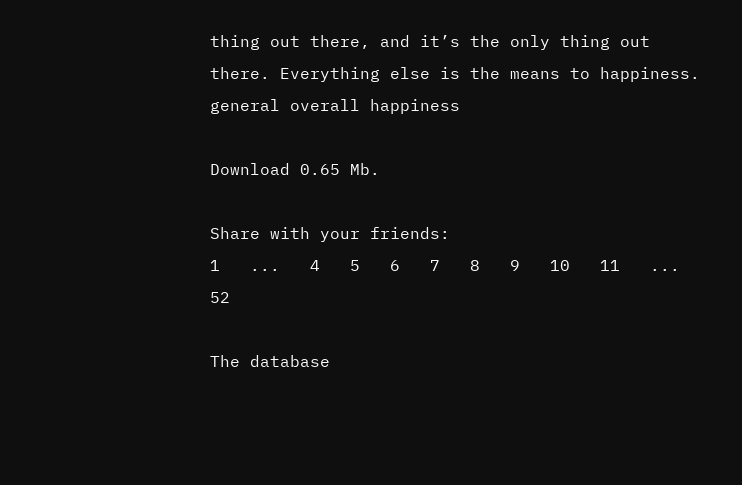thing out there, and it’s the only thing out there. Everything else is the means to happiness. general overall happiness

Download 0.65 Mb.

Share with your friends:
1   ...   4   5   6   7   8   9   10   11   ...   52

The database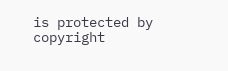is protected by copyright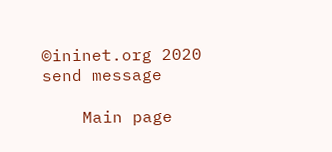©ininet.org 2020
send message

    Main page